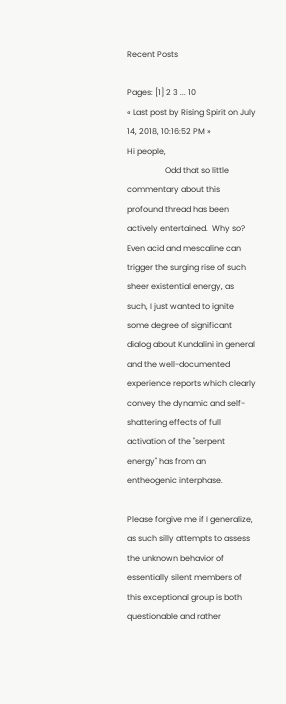Recent Posts

Pages: [1] 2 3 ... 10
« Last post by Rising Spirit on July 14, 2018, 10:16:52 PM »
Hi people,
                   Odd that so little commentary about this profound thread has been actively entertained.  Why so?  Even acid and mescaline can trigger the surging rise of such sheer existential energy, as such, I just wanted to ignite some degree of significant dialog about Kundalini in general and the well-documented experience reports which clearly convey the dynamic and self-shattering effects of full activation of the "serpent energy" has from an entheogenic interphase.

Please forgive me if I generalize, as such silly attempts to assess the unknown behavior of essentially silent members of this exceptional group is both questionable and rather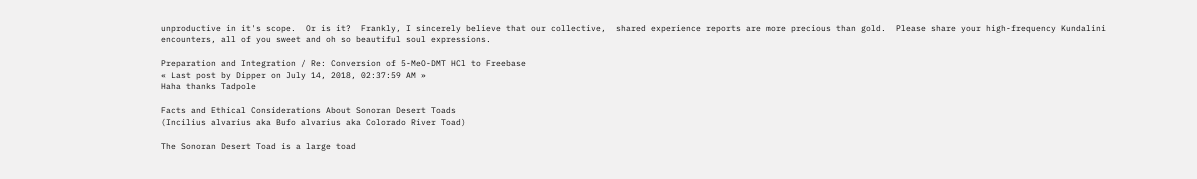unproductive in it's scope.  Or is it?  Frankly, I sincerely believe that our collective,  shared experience reports are more precious than gold.  Please share your high-frequency Kundalini encounters, all of you sweet and oh so beautiful soul expressions.

Preparation and Integration / Re: Conversion of 5-MeO-DMT HCl to Freebase
« Last post by Dipper on July 14, 2018, 02:37:59 AM »
Haha thanks Tadpole

Facts and Ethical Considerations About Sonoran Desert Toads
(Incilius alvarius aka Bufo alvarius aka Colorado River Toad)

The Sonoran Desert Toad is a large toad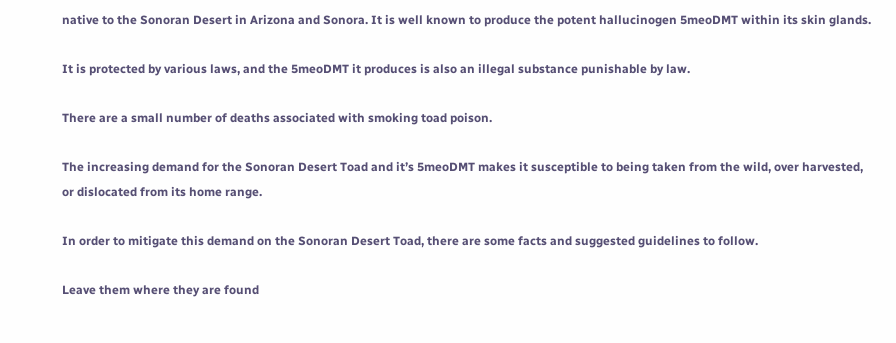native to the Sonoran Desert in Arizona and Sonora. It is well known to produce the potent hallucinogen 5meoDMT within its skin glands.

It is protected by various laws, and the 5meoDMT it produces is also an illegal substance punishable by law.

There are a small number of deaths associated with smoking toad poison.

The increasing demand for the Sonoran Desert Toad and it’s 5meoDMT makes it susceptible to being taken from the wild, over harvested, or dislocated from its home range.

In order to mitigate this demand on the Sonoran Desert Toad, there are some facts and suggested guidelines to follow.

Leave them where they are found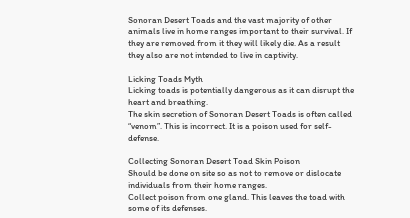Sonoran Desert Toads and the vast majority of other animals live in home ranges important to their survival. If they are removed from it they will likely die. As a result they also are not intended to live in captivity.

Licking Toads Myth
Licking toads is potentially dangerous as it can disrupt the heart and breathing.
The skin secretion of Sonoran Desert Toads is often called “venom”. This is incorrect. It is a poison used for self-defense.

Collecting Sonoran Desert Toad Skin Poison
Should be done on site so as not to remove or dislocate individuals from their home ranges.
Collect poison from one gland. This leaves the toad with some of its defenses.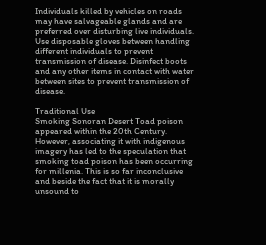Individuals killed by vehicles on roads may have salvageable glands and are preferred over disturbing live individuals.
Use disposable gloves between handling different individuals to prevent transmission of disease. Disinfect boots and any other items in contact with water between sites to prevent transmission of disease.

Traditional Use
Smoking Sonoran Desert Toad poison appeared within the 20th Century. However, associating it with indigenous imagery has led to the speculation that smoking toad poison has been occurring for millenia. This is so far inconclusive and beside the fact that it is morally unsound to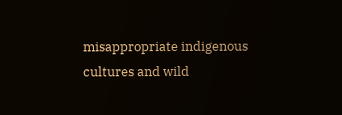misappropriate indigenous cultures and wild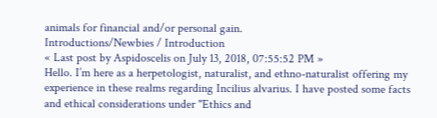animals for financial and/or personal gain.
Introductions/Newbies / Introduction
« Last post by Aspidoscelis on July 13, 2018, 07:55:52 PM »
Hello. I’m here as a herpetologist, naturalist, and ethno-naturalist offering my experience in these realms regarding Incilius alvarius. I have posted some facts and ethical considerations under "Ethics and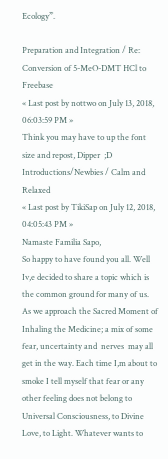Ecology”.

Preparation and Integration / Re: Conversion of 5-MeO-DMT HCl to Freebase
« Last post by nottwo on July 13, 2018, 06:03:59 PM »
Think you may have to up the font size and repost, Dipper  ;D
Introductions/Newbies / Calm and Relaxed
« Last post by TikiSap on July 12, 2018, 04:05:43 PM »
Namaste Familia Sapo,
So happy to have found you all. Well Iv,e decided to share a topic which is the common ground for many of us. As we approach the Sacred Moment of Inhaling the Medicine; a mix of some fear, uncertainty and  nerves  may all get in the way. Each time I,m about to smoke I tell myself that fear or any other feeling does not belong to Universal Consciousness, to Divine Love, to Light. Whatever wants to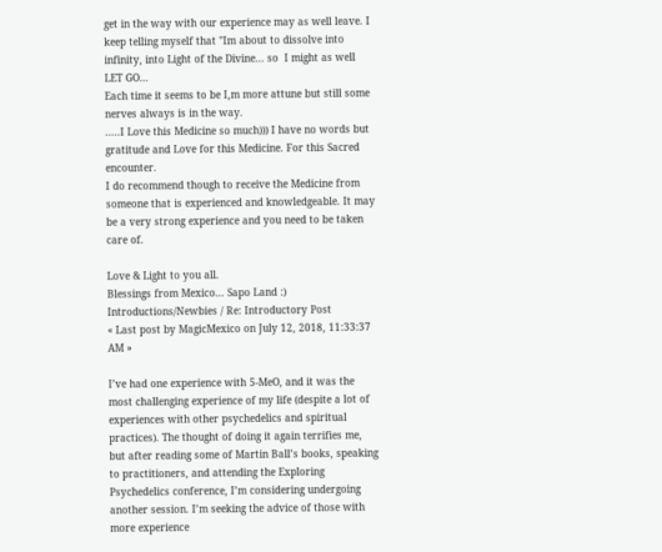get in the way with our experience may as well leave. I keep telling myself that "Im about to dissolve into infinity, into Light of the Divine... so  I might as well LET GO...
Each time it seems to be I,m more attune but still some nerves always is in the way.
.....I Love this Medicine so much))) I have no words but  gratitude and Love for this Medicine. For this Sacred encounter.
I do recommend though to receive the Medicine from someone that is experienced and knowledgeable. It may be a very strong experience and you need to be taken care of.

Love & Light to you all.
Blessings from Mexico... Sapo Land :)
Introductions/Newbies / Re: Introductory Post
« Last post by MagicMexico on July 12, 2018, 11:33:37 AM »

I’ve had one experience with 5-MeO, and it was the most challenging experience of my life (despite a lot of experiences with other psychedelics and spiritual practices). The thought of doing it again terrifies me, but after reading some of Martin Ball’s books, speaking to practitioners, and attending the Exploring Psychedelics conference, I’m considering undergoing another session. I’m seeking the advice of those with more experience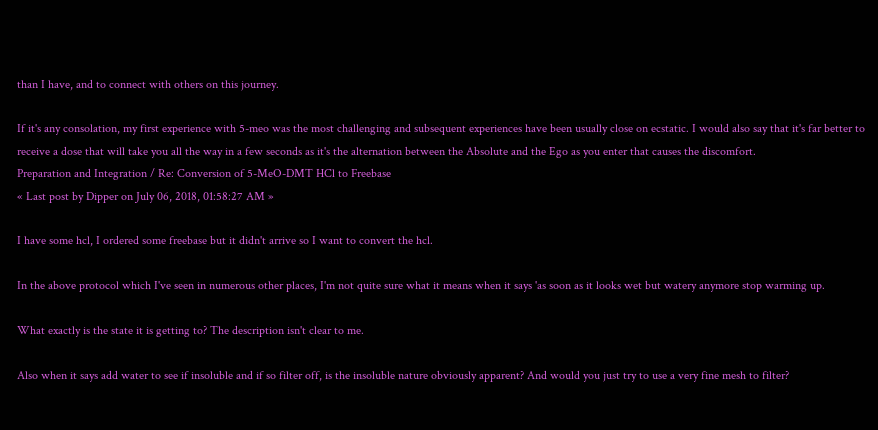than I have, and to connect with others on this journey.

If it's any consolation, my first experience with 5-meo was the most challenging and subsequent experiences have been usually close on ecstatic. I would also say that it's far better to receive a dose that will take you all the way in a few seconds as it's the alternation between the Absolute and the Ego as you enter that causes the discomfort.
Preparation and Integration / Re: Conversion of 5-MeO-DMT HCl to Freebase
« Last post by Dipper on July 06, 2018, 01:58:27 AM »

I have some hcl, I ordered some freebase but it didn't arrive so I want to convert the hcl.

In the above protocol which I've seen in numerous other places, I'm not quite sure what it means when it says 'as soon as it looks wet but watery anymore stop warming up.

What exactly is the state it is getting to? The description isn't clear to me.

Also when it says add water to see if insoluble and if so filter off, is the insoluble nature obviously apparent? And would you just try to use a very fine mesh to filter?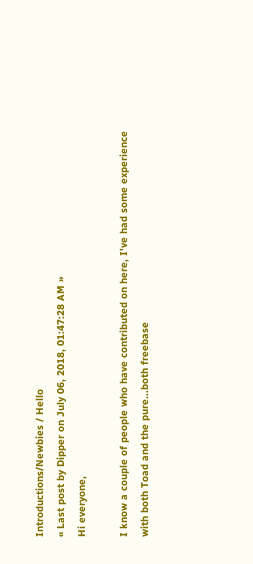Introductions/Newbies / Hello
« Last post by Dipper on July 06, 2018, 01:47:28 AM »
Hi everyone,

I know a couple of people who have contributed on here, I've had some experience with both Toad and the pure...both freebase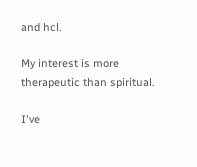and hcl.

My interest is more therapeutic than spiritual.

I've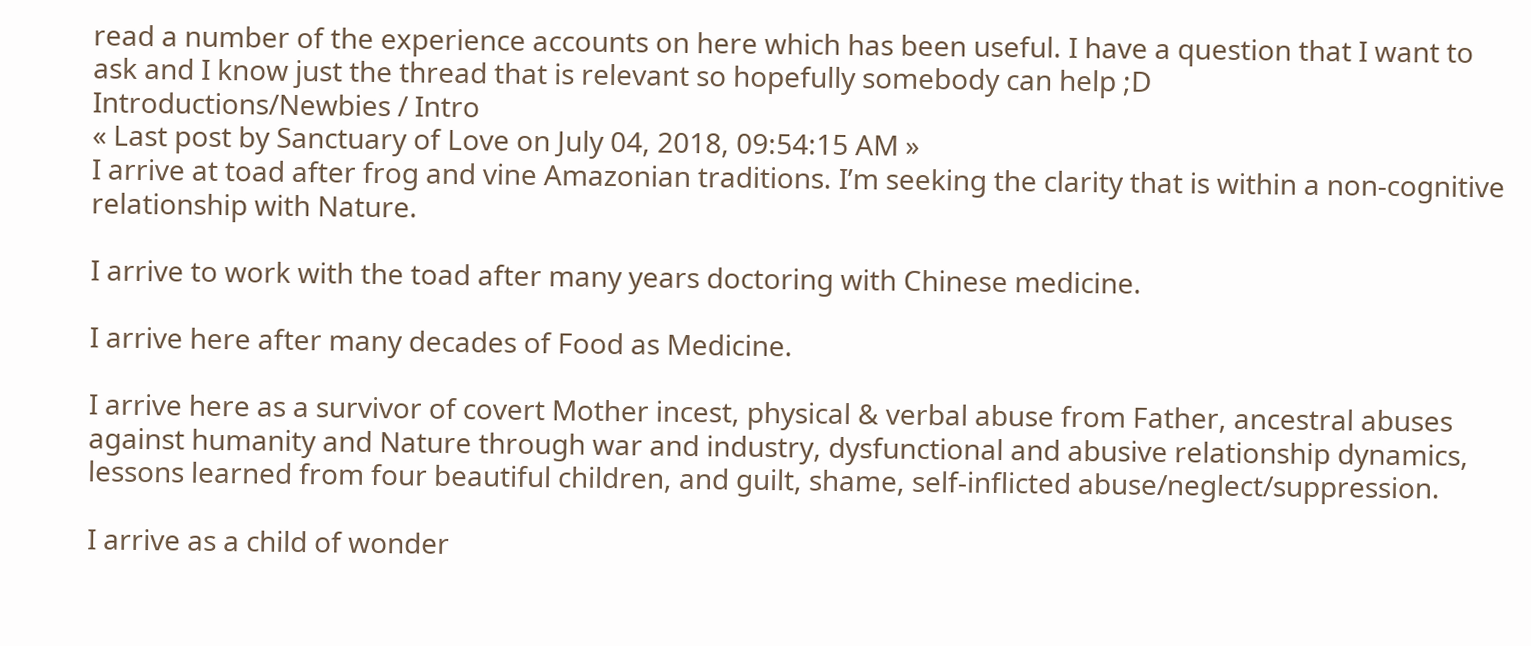read a number of the experience accounts on here which has been useful. I have a question that I want to ask and I know just the thread that is relevant so hopefully somebody can help ;D
Introductions/Newbies / Intro
« Last post by Sanctuary of Love on July 04, 2018, 09:54:15 AM »
I arrive at toad after frog and vine Amazonian traditions. I’m seeking the clarity that is within a non-cognitive relationship with Nature.

I arrive to work with the toad after many years doctoring with Chinese medicine.

I arrive here after many decades of Food as Medicine.

I arrive here as a survivor of covert Mother incest, physical & verbal abuse from Father, ancestral abuses against humanity and Nature through war and industry, dysfunctional and abusive relationship dynamics, lessons learned from four beautiful children, and guilt, shame, self-inflicted abuse/neglect/suppression.

I arrive as a child of wonder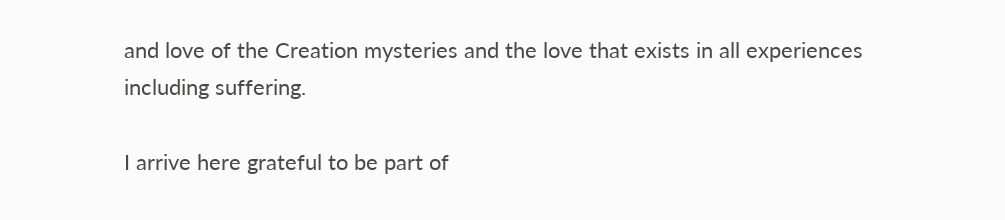and love of the Creation mysteries and the love that exists in all experiences including suffering.

I arrive here grateful to be part of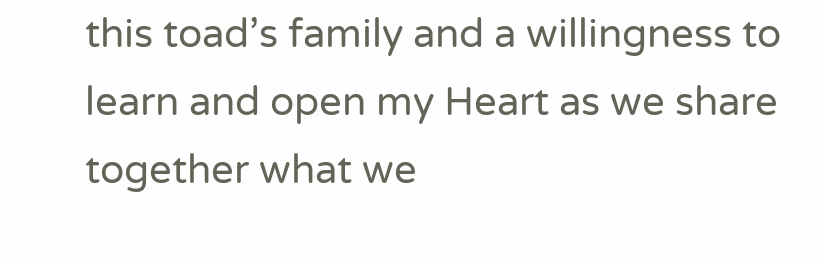this toad’s family and a willingness to learn and open my Heart as we share together what we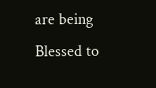are being Blessed to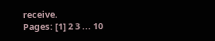receive.
Pages: [1] 2 3 ... 10